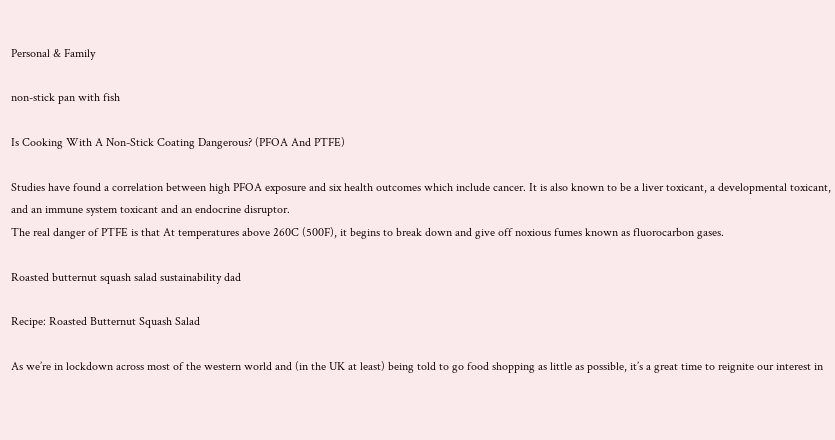Personal & Family

non-stick pan with fish

Is Cooking With A Non-Stick Coating Dangerous? (PFOA And PTFE)

Studies have found a correlation between high PFOA exposure and six health outcomes which include cancer. It is also known to be a liver toxicant, a developmental toxicant, and an immune system toxicant and an endocrine disruptor.
The real danger of PTFE is that At temperatures above 260C (500F), it begins to break down and give off noxious fumes known as fluorocarbon gases.

Roasted butternut squash salad sustainability dad

Recipe: Roasted Butternut Squash Salad

As we’re in lockdown across most of the western world and (in the UK at least) being told to go food shopping as little as possible, it’s a great time to reignite our interest in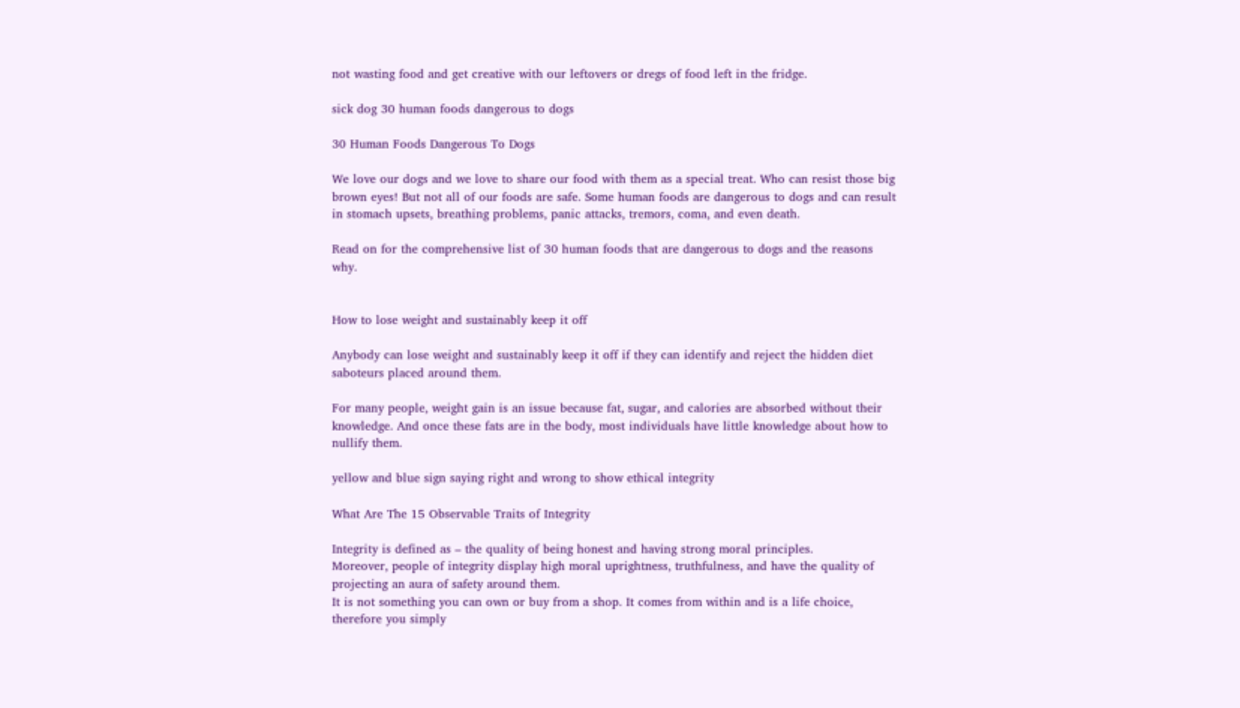not wasting food and get creative with our leftovers or dregs of food left in the fridge.

sick dog 30 human foods dangerous to dogs

30 Human Foods Dangerous To Dogs

We love our dogs and we love to share our food with them as a special treat. Who can resist those big brown eyes! But not all of our foods are safe. Some human foods are dangerous to dogs and can result in stomach upsets, breathing problems, panic attacks, tremors, coma, and even death.

Read on for the comprehensive list of 30 human foods that are dangerous to dogs and the reasons why.


How to lose weight and sustainably keep it off

Anybody can lose weight and sustainably keep it off if they can identify and reject the hidden diet saboteurs placed around them.

For many people, weight gain is an issue because fat, sugar, and calories are absorbed without their knowledge. And once these fats are in the body, most individuals have little knowledge about how to nullify them.

yellow and blue sign saying right and wrong to show ethical integrity

What Are The 15 Observable Traits of Integrity

Integrity is defined as – the quality of being honest and having strong moral principles.
Moreover, people of integrity display high moral uprightness, truthfulness, and have the quality of projecting an aura of safety around them.
It is not something you can own or buy from a shop. It comes from within and is a life choice, therefore you simply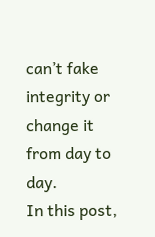can’t fake integrity or change it from day to day.
In this post,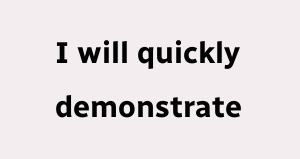I will quickly demonstrate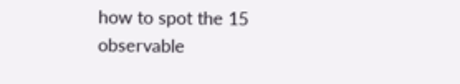how to spot the 15 observable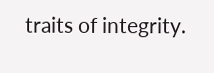traits of integrity.